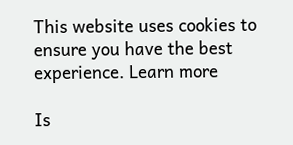This website uses cookies to ensure you have the best experience. Learn more

Is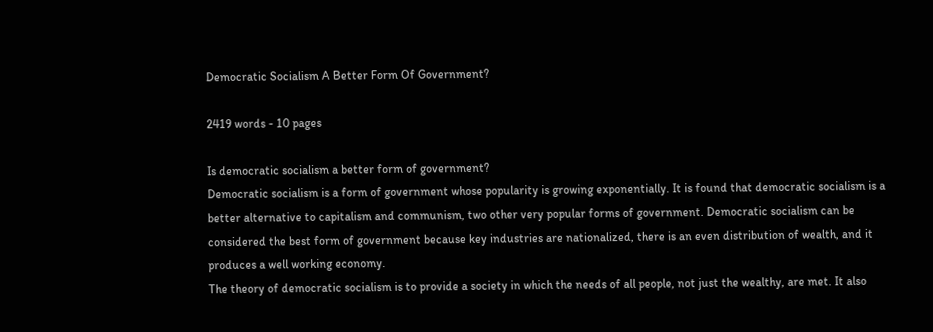Democratic Socialism A Better Form Of Government?

2419 words - 10 pages

Is democratic socialism a better form of government?
Democratic socialism is a form of government whose popularity is growing exponentially. It is found that democratic socialism is a better alternative to capitalism and communism, two other very popular forms of government. Democratic socialism can be considered the best form of government because key industries are nationalized, there is an even distribution of wealth, and it produces a well working economy.
The theory of democratic socialism is to provide a society in which the needs of all people, not just the wealthy, are met. It also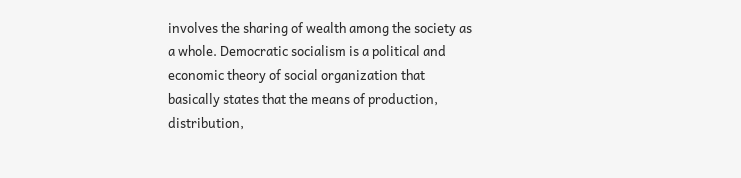involves the sharing of wealth among the society as a whole. Democratic socialism is a political and economic theory of social organization that basically states that the means of production, distribution,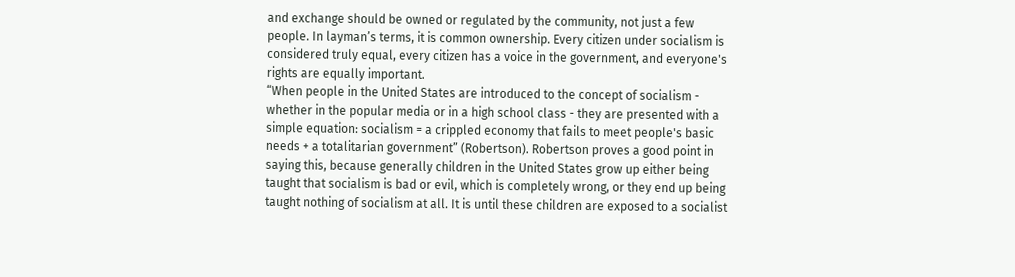and exchange should be owned or regulated by the community, not just a few people. In layman’s terms, it is common ownership. Every citizen under socialism is considered truly equal, every citizen has a voice in the government, and everyone's rights are equally important.
“When people in the United States are introduced to the concept of socialism - whether in the popular media or in a high school class - they are presented with a simple equation: socialism = a crippled economy that fails to meet people's basic needs + a totalitarian government” (Robertson). Robertson proves a good point in saying this, because generally children in the United States grow up either being taught that socialism is bad or evil, which is completely wrong, or they end up being taught nothing of socialism at all. It is until these children are exposed to a socialist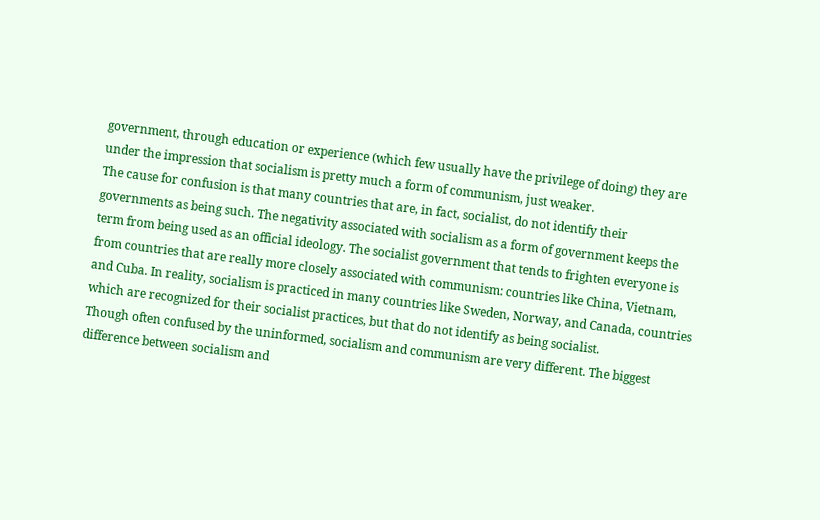government, through education or experience (which few usually have the privilege of doing) they are under the impression that socialism is pretty much a form of communism, just weaker.
The cause for confusion is that many countries that are, in fact, socialist, do not identify their governments as being such. The negativity associated with socialism as a form of government keeps the term from being used as an official ideology. The socialist government that tends to frighten everyone is from countries that are really more closely associated with communism: countries like China, Vietnam, and Cuba. In reality, socialism is practiced in many countries like Sweden, Norway, and Canada, countries which are recognized for their socialist practices, but that do not identify as being socialist.
Though often confused by the uninformed, socialism and communism are very different. The biggest difference between socialism and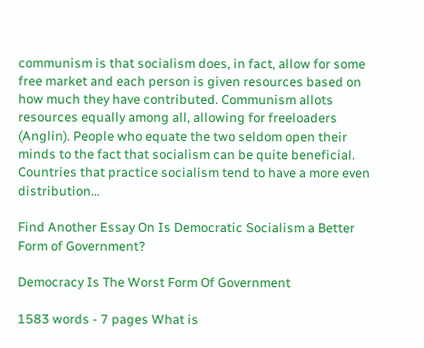communism is that socialism does, in fact, allow for some free market and each person is given resources based on how much they have contributed. Communism allots resources equally among all, allowing for freeloaders (Anglin). People who equate the two seldom open their minds to the fact that socialism can be quite beneficial.
Countries that practice socialism tend to have a more even distribution...

Find Another Essay On Is Democratic Socialism a Better Form of Government?

Democracy Is The Worst Form Of Government

1583 words - 7 pages What is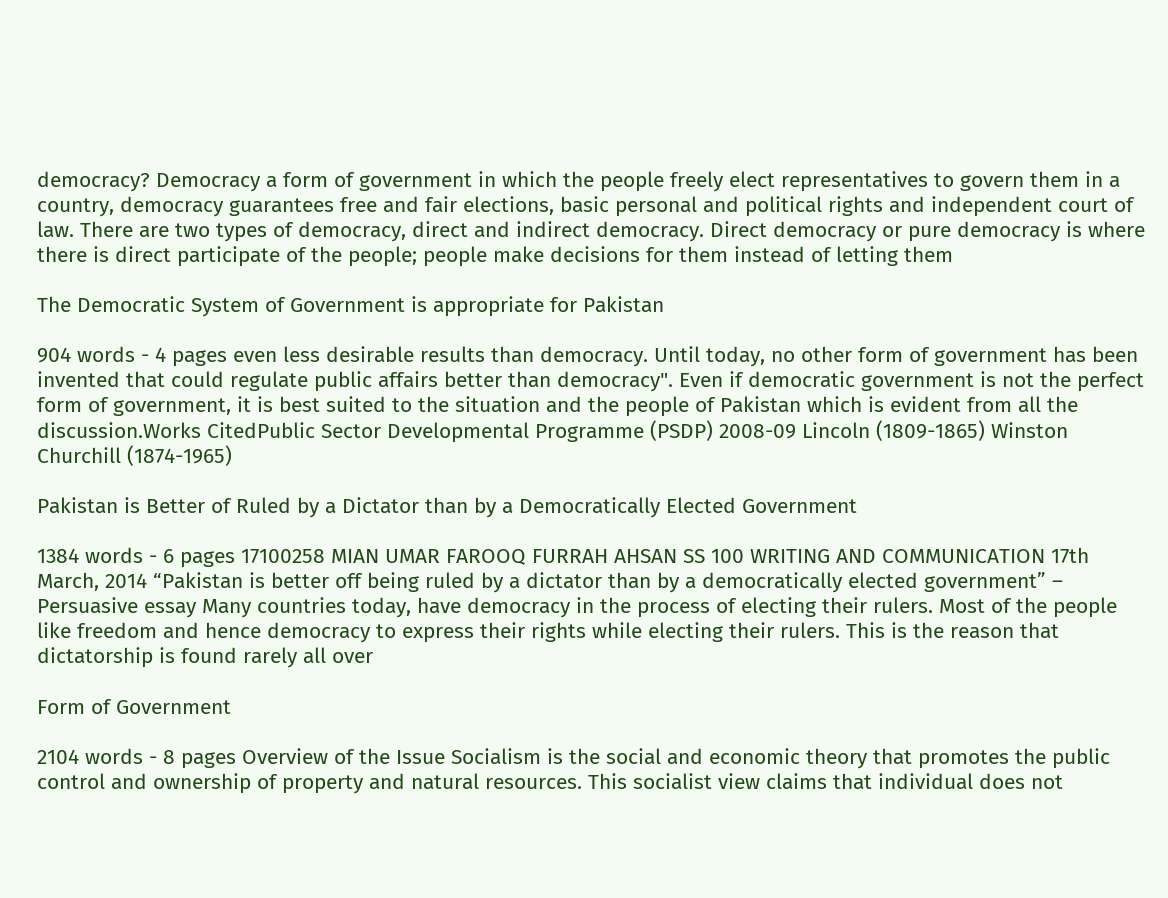democracy? Democracy a form of government in which the people freely elect representatives to govern them in a country, democracy guarantees free and fair elections, basic personal and political rights and independent court of law. There are two types of democracy, direct and indirect democracy. Direct democracy or pure democracy is where there is direct participate of the people; people make decisions for them instead of letting them

The Democratic System of Government is appropriate for Pakistan

904 words - 4 pages even less desirable results than democracy. Until today, no other form of government has been invented that could regulate public affairs better than democracy". Even if democratic government is not the perfect form of government, it is best suited to the situation and the people of Pakistan which is evident from all the discussion.Works CitedPublic Sector Developmental Programme (PSDP) 2008-09 Lincoln (1809-1865) Winston Churchill (1874-1965)

Pakistan is Better of Ruled by a Dictator than by a Democratically Elected Government

1384 words - 6 pages 17100258 MIAN UMAR FAROOQ FURRAH AHSAN SS 100 WRITING AND COMMUNICATION 17th March, 2014 “Pakistan is better off being ruled by a dictator than by a democratically elected government” – Persuasive essay Many countries today, have democracy in the process of electing their rulers. Most of the people like freedom and hence democracy to express their rights while electing their rulers. This is the reason that dictatorship is found rarely all over

Form of Government

2104 words - 8 pages Overview of the Issue Socialism is the social and economic theory that promotes the public control and ownership of property and natural resources. This socialist view claims that individual does not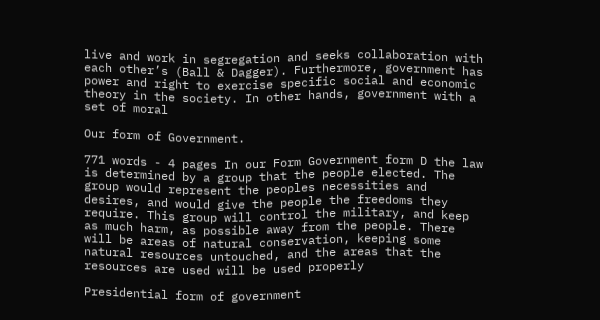live and work in segregation and seeks collaboration with each other’s (Ball & Dagger). Furthermore, government has power and right to exercise specific social and economic theory in the society. In other hands, government with a set of moral

Our form of Government.

771 words - 4 pages In our Form Government form D the law is determined by a group that the people elected. The group would represent the peoples necessities and desires, and would give the people the freedoms they require. This group will control the military, and keep as much harm, as possible away from the people. There will be areas of natural conservation, keeping some natural resources untouched, and the areas that the resources are used will be used properly

Presidential form of government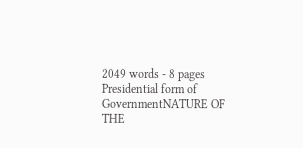2049 words - 8 pages Presidential form of GovernmentNATURE OF THE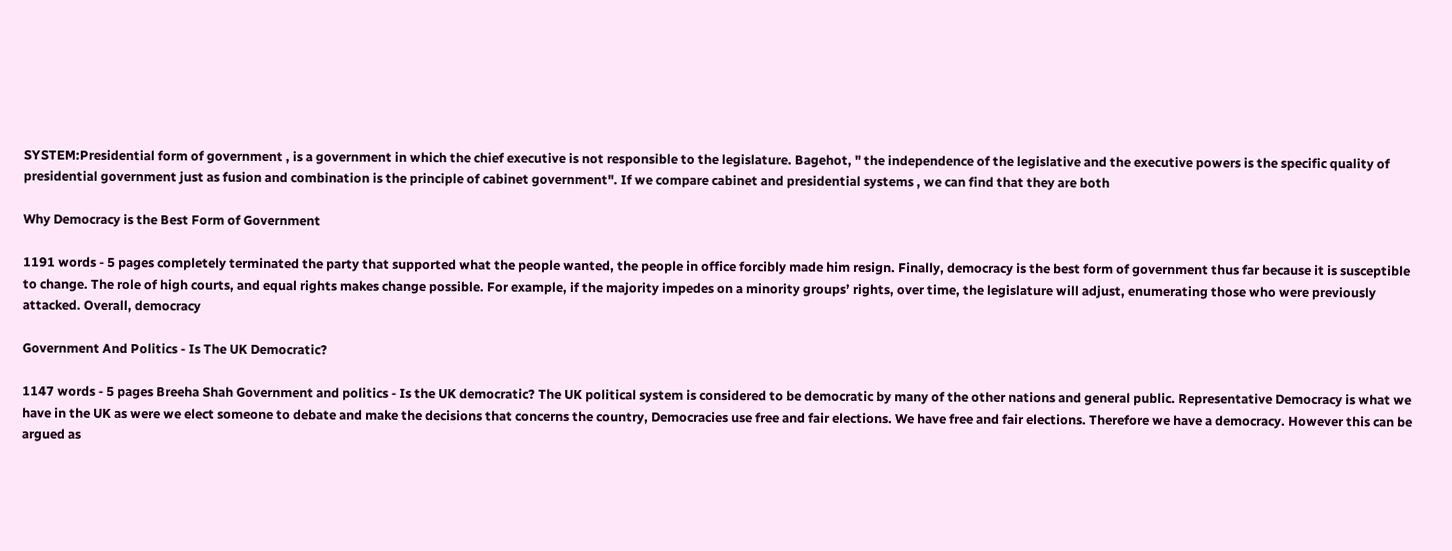SYSTEM:Presidential form of government , is a government in which the chief executive is not responsible to the legislature. Bagehot, " the independence of the legislative and the executive powers is the specific quality of presidential government just as fusion and combination is the principle of cabinet government". If we compare cabinet and presidential systems , we can find that they are both

Why Democracy is the Best Form of Government

1191 words - 5 pages completely terminated the party that supported what the people wanted, the people in office forcibly made him resign. Finally, democracy is the best form of government thus far because it is susceptible to change. The role of high courts, and equal rights makes change possible. For example, if the majority impedes on a minority groups’ rights, over time, the legislature will adjust, enumerating those who were previously attacked. Overall, democracy

Government And Politics - Is The UK Democratic?

1147 words - 5 pages Breeha Shah Government and politics - Is the UK democratic? The UK political system is considered to be democratic by many of the other nations and general public. Representative Democracy is what we have in the UK as were we elect someone to debate and make the decisions that concerns the country, Democracies use free and fair elections. We have free and fair elections. Therefore we have a democracy. However this can be argued as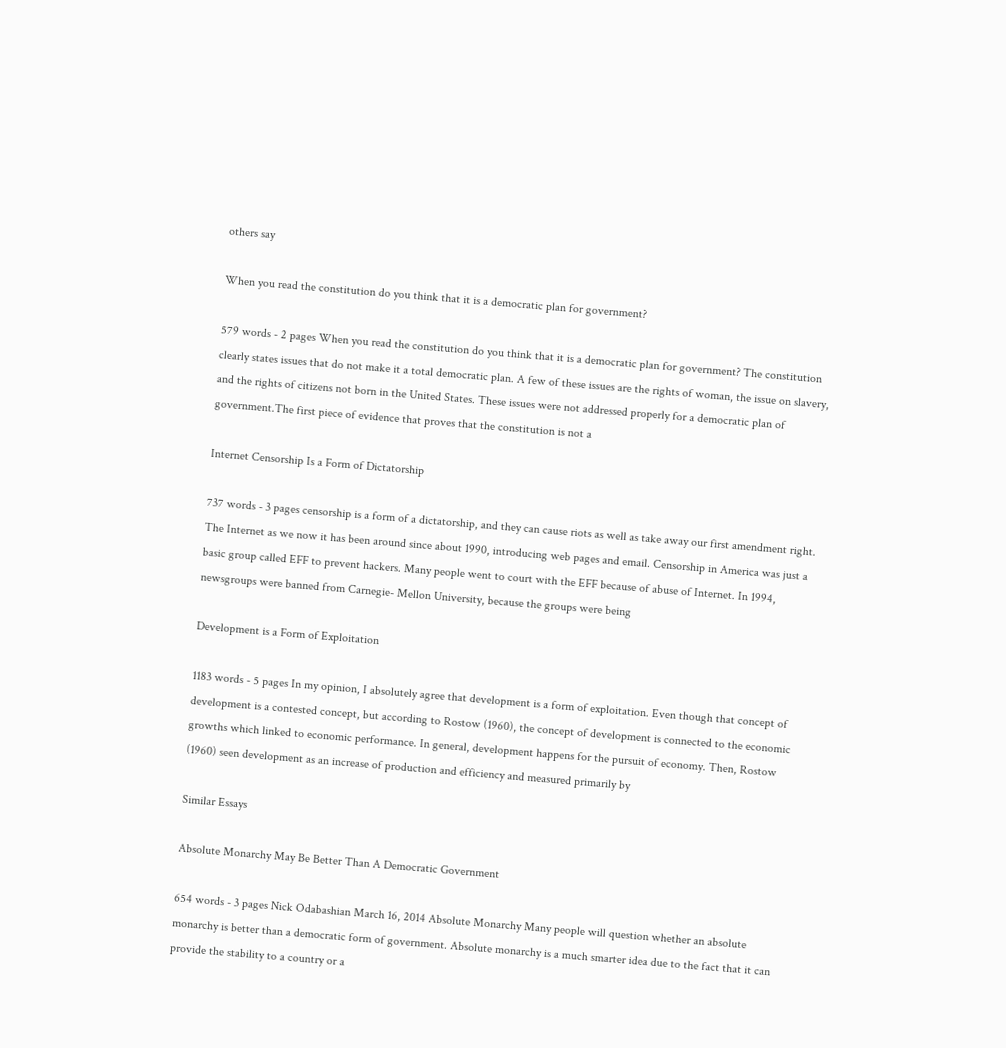others say

When you read the constitution do you think that it is a democratic plan for government?

579 words - 2 pages When you read the constitution do you think that it is a democratic plan for government? The constitution clearly states issues that do not make it a total democratic plan. A few of these issues are the rights of woman, the issue on slavery, and the rights of citizens not born in the United States. These issues were not addressed properly for a democratic plan of government.The first piece of evidence that proves that the constitution is not a

Internet Censorship Is a Form of Dictatorship

737 words - 3 pages censorship is a form of a dictatorship, and they can cause riots as well as take away our first amendment right. The Internet as we now it has been around since about 1990, introducing web pages and email. Censorship in America was just a basic group called EFF to prevent hackers. Many people went to court with the EFF because of abuse of Internet. In 1994, newsgroups were banned from Carnegie- Mellon University, because the groups were being

Development is a Form of Exploitation

1183 words - 5 pages In my opinion, I absolutely agree that development is a form of exploitation. Even though that concept of development is a contested concept, but according to Rostow (1960), the concept of development is connected to the economic growths which linked to economic performance. In general, development happens for the pursuit of economy. Then, Rostow (1960) seen development as an increase of production and efficiency and measured primarily by

Similar Essays

Absolute Monarchy May Be Better Than A Democratic Government

654 words - 3 pages Nick Odabashian March 16, 2014 Absolute Monarchy Many people will question whether an absolute monarchy is better than a democratic form of government. Absolute monarchy is a much smarter idea due to the fact that it can provide the stability to a country or a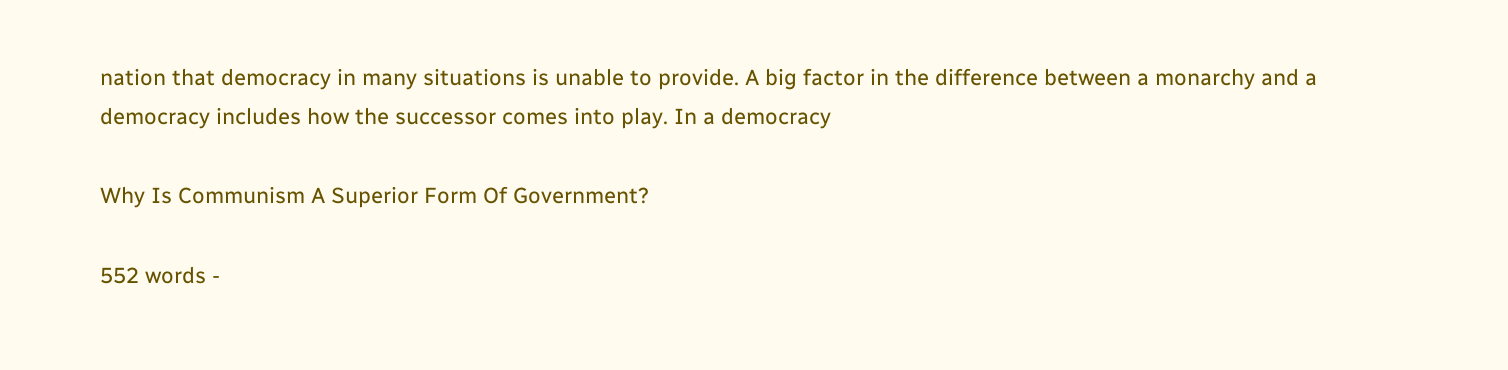nation that democracy in many situations is unable to provide. A big factor in the difference between a monarchy and a democracy includes how the successor comes into play. In a democracy

Why Is Communism A Superior Form Of Government?

552 words -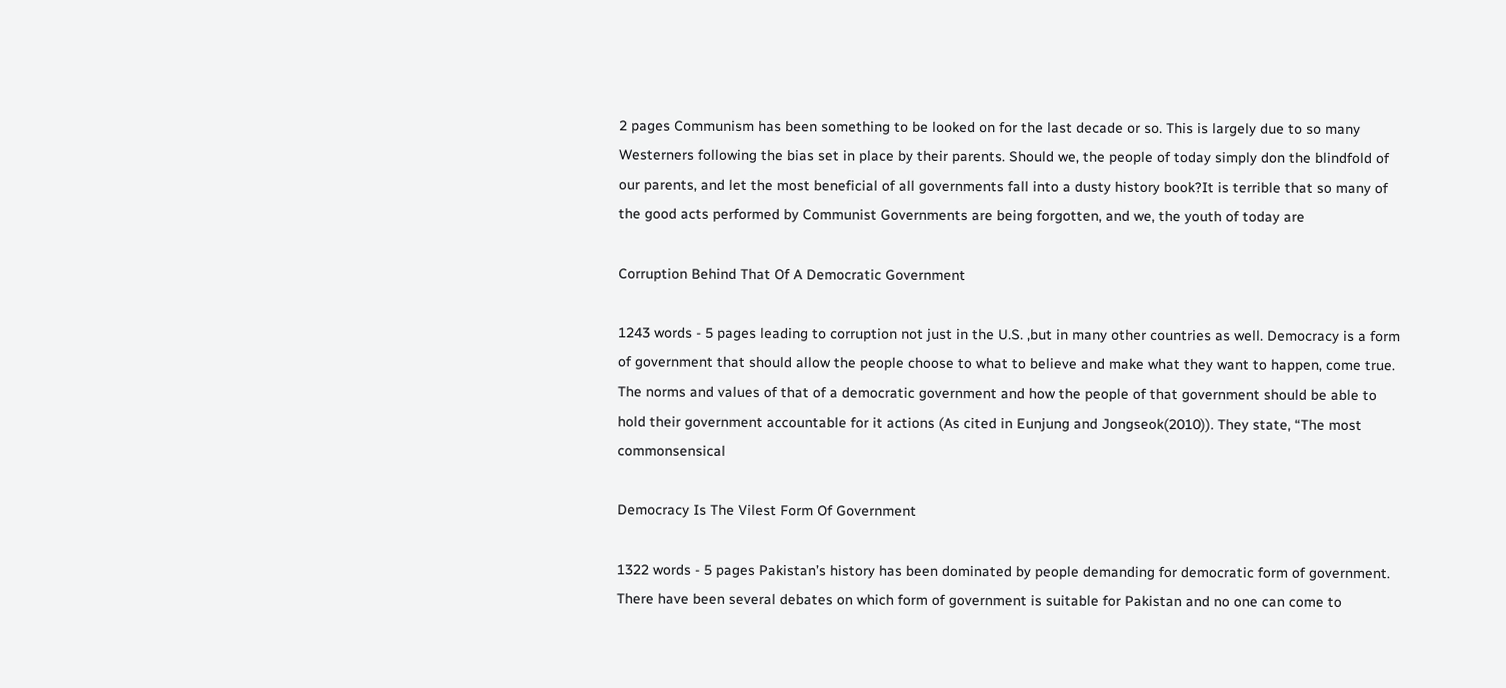2 pages Communism has been something to be looked on for the last decade or so. This is largely due to so many Westerners following the bias set in place by their parents. Should we, the people of today simply don the blindfold of our parents, and let the most beneficial of all governments fall into a dusty history book?It is terrible that so many of the good acts performed by Communist Governments are being forgotten, and we, the youth of today are

Corruption Behind That Of A Democratic Government

1243 words - 5 pages leading to corruption not just in the U.S. ,but in many other countries as well. Democracy is a form of government that should allow the people choose to what to believe and make what they want to happen, come true. The norms and values of that of a democratic government and how the people of that government should be able to hold their government accountable for it actions (As cited in Eunjung and Jongseok(2010)). They state, “The most commonsensical

Democracy Is The Vilest Form Of Government

1322 words - 5 pages Pakistan’s history has been dominated by people demanding for democratic form of government. There have been several debates on which form of government is suitable for Pakistan and no one can come to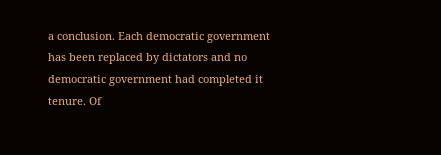a conclusion. Each democratic government has been replaced by dictators and no democratic government had completed it tenure. Of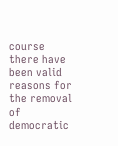course there have been valid reasons for the removal of democratic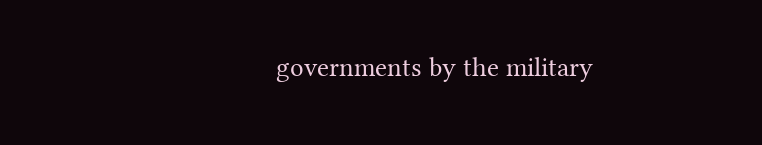governments by the military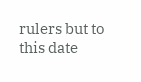rulers but to this date